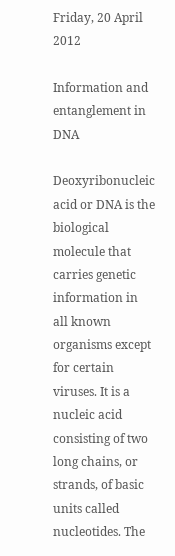Friday, 20 April 2012

Information and entanglement in DNA

Deoxyribonucleic acid or DNA is the biological molecule that carries genetic information in all known organisms except for certain viruses. It is a nucleic acid consisting of two long chains, or strands, of basic units called nucleotides. The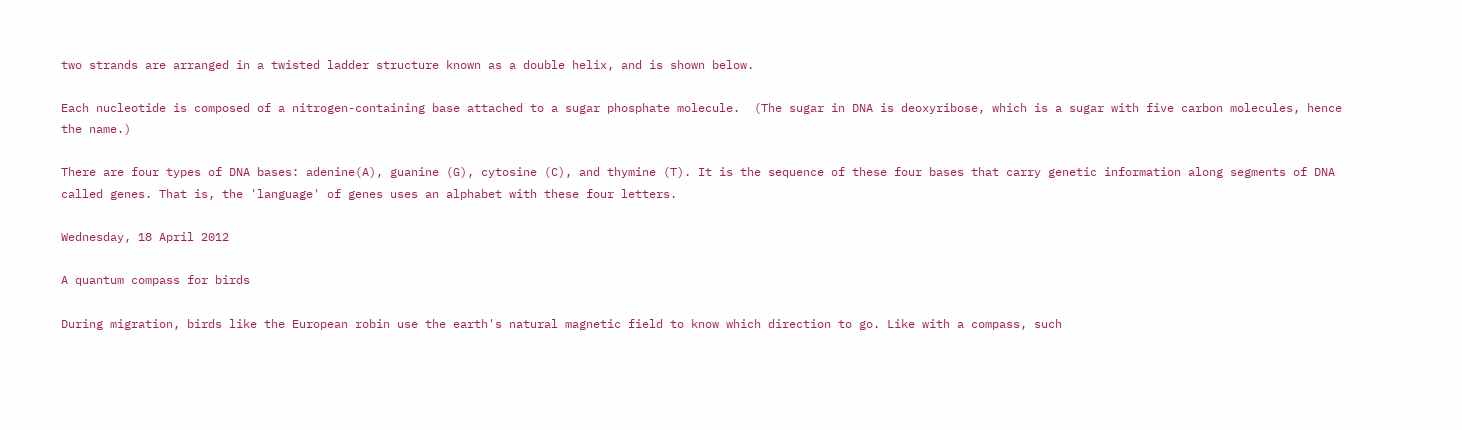two strands are arranged in a twisted ladder structure known as a double helix, and is shown below.

Each nucleotide is composed of a nitrogen-containing base attached to a sugar phosphate molecule.  (The sugar in DNA is deoxyribose, which is a sugar with five carbon molecules, hence the name.)

There are four types of DNA bases: adenine(A), guanine (G), cytosine (C), and thymine (T). It is the sequence of these four bases that carry genetic information along segments of DNA called genes. That is, the 'language' of genes uses an alphabet with these four letters.

Wednesday, 18 April 2012

A quantum compass for birds

During migration, birds like the European robin use the earth's natural magnetic field to know which direction to go. Like with a compass, such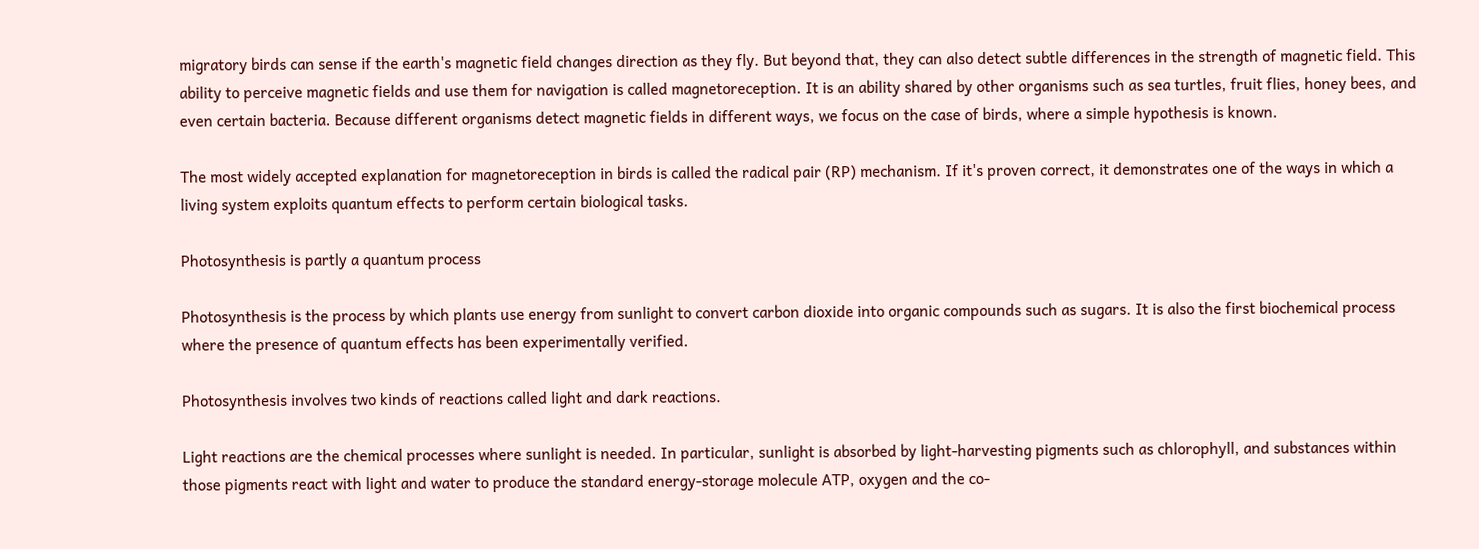migratory birds can sense if the earth's magnetic field changes direction as they fly. But beyond that, they can also detect subtle differences in the strength of magnetic field. This ability to perceive magnetic fields and use them for navigation is called magnetoreception. It is an ability shared by other organisms such as sea turtles, fruit flies, honey bees, and even certain bacteria. Because different organisms detect magnetic fields in different ways, we focus on the case of birds, where a simple hypothesis is known.

The most widely accepted explanation for magnetoreception in birds is called the radical pair (RP) mechanism. If it's proven correct, it demonstrates one of the ways in which a living system exploits quantum effects to perform certain biological tasks.

Photosynthesis is partly a quantum process

Photosynthesis is the process by which plants use energy from sunlight to convert carbon dioxide into organic compounds such as sugars. It is also the first biochemical process where the presence of quantum effects has been experimentally verified.

Photosynthesis involves two kinds of reactions called light and dark reactions.

Light reactions are the chemical processes where sunlight is needed. In particular, sunlight is absorbed by light-harvesting pigments such as chlorophyll, and substances within those pigments react with light and water to produce the standard energy-storage molecule ATP, oxygen and the co-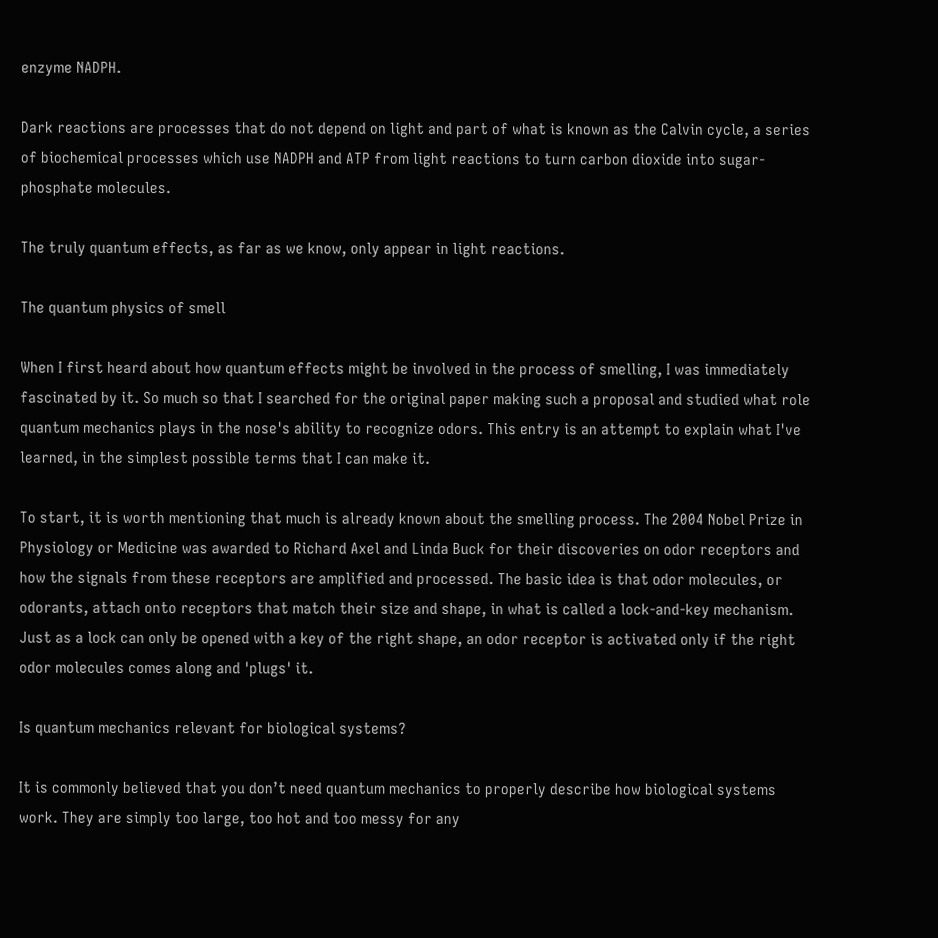enzyme NADPH.

Dark reactions are processes that do not depend on light and part of what is known as the Calvin cycle, a series of biochemical processes which use NADPH and ATP from light reactions to turn carbon dioxide into sugar-phosphate molecules.

The truly quantum effects, as far as we know, only appear in light reactions.

The quantum physics of smell

When I first heard about how quantum effects might be involved in the process of smelling, I was immediately fascinated by it. So much so that I searched for the original paper making such a proposal and studied what role quantum mechanics plays in the nose's ability to recognize odors. This entry is an attempt to explain what I've learned, in the simplest possible terms that I can make it.

To start, it is worth mentioning that much is already known about the smelling process. The 2004 Nobel Prize in Physiology or Medicine was awarded to Richard Axel and Linda Buck for their discoveries on odor receptors and how the signals from these receptors are amplified and processed. The basic idea is that odor molecules, or odorants, attach onto receptors that match their size and shape, in what is called a lock-and-key mechanism. Just as a lock can only be opened with a key of the right shape, an odor receptor is activated only if the right odor molecules comes along and 'plugs' it.

Is quantum mechanics relevant for biological systems?

It is commonly believed that you don’t need quantum mechanics to properly describe how biological systems work. They are simply too large, too hot and too messy for any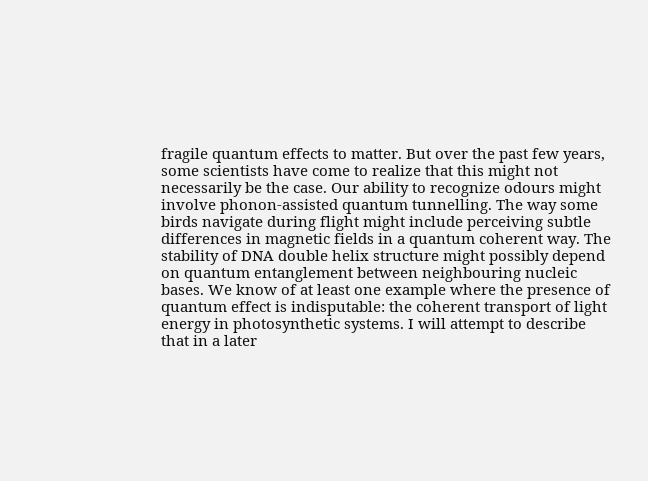fragile quantum effects to matter. But over the past few years, some scientists have come to realize that this might not necessarily be the case. Our ability to recognize odours might involve phonon-assisted quantum tunnelling. The way some birds navigate during flight might include perceiving subtle differences in magnetic fields in a quantum coherent way. The stability of DNA double helix structure might possibly depend on quantum entanglement between neighbouring nucleic bases. We know of at least one example where the presence of quantum effect is indisputable: the coherent transport of light energy in photosynthetic systems. I will attempt to describe that in a later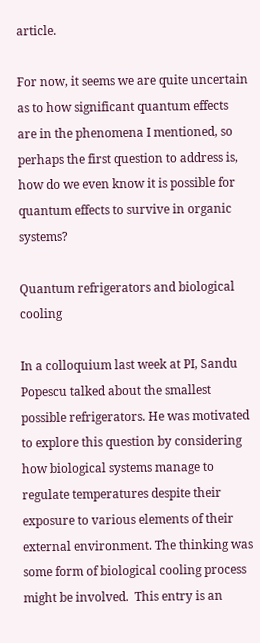article.

For now, it seems we are quite uncertain as to how significant quantum effects are in the phenomena I mentioned, so perhaps the first question to address is, how do we even know it is possible for quantum effects to survive in organic systems?

Quantum refrigerators and biological cooling

In a colloquium last week at PI, Sandu Popescu talked about the smallest possible refrigerators. He was motivated to explore this question by considering how biological systems manage to regulate temperatures despite their exposure to various elements of their external environment. The thinking was some form of biological cooling process might be involved.  This entry is an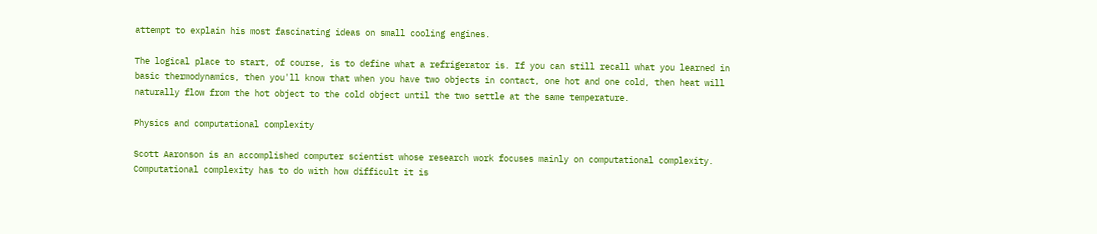attempt to explain his most fascinating ideas on small cooling engines.

The logical place to start, of course, is to define what a refrigerator is. If you can still recall what you learned in basic thermodynamics, then you'll know that when you have two objects in contact, one hot and one cold, then heat will naturally flow from the hot object to the cold object until the two settle at the same temperature.

Physics and computational complexity

Scott Aaronson is an accomplished computer scientist whose research work focuses mainly on computational complexity. Computational complexity has to do with how difficult it is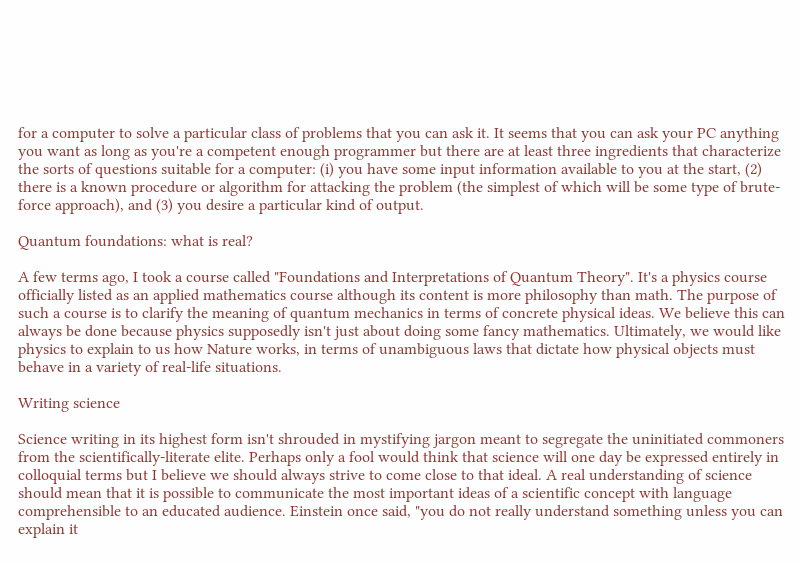for a computer to solve a particular class of problems that you can ask it. It seems that you can ask your PC anything you want as long as you're a competent enough programmer but there are at least three ingredients that characterize the sorts of questions suitable for a computer: (i) you have some input information available to you at the start, (2) there is a known procedure or algorithm for attacking the problem (the simplest of which will be some type of brute-force approach), and (3) you desire a particular kind of output.

Quantum foundations: what is real?

A few terms ago, I took a course called "Foundations and Interpretations of Quantum Theory". It's a physics course officially listed as an applied mathematics course although its content is more philosophy than math. The purpose of such a course is to clarify the meaning of quantum mechanics in terms of concrete physical ideas. We believe this can always be done because physics supposedly isn't just about doing some fancy mathematics. Ultimately, we would like physics to explain to us how Nature works, in terms of unambiguous laws that dictate how physical objects must behave in a variety of real-life situations.

Writing science

Science writing in its highest form isn't shrouded in mystifying jargon meant to segregate the uninitiated commoners from the scientifically-literate elite. Perhaps only a fool would think that science will one day be expressed entirely in colloquial terms but I believe we should always strive to come close to that ideal. A real understanding of science should mean that it is possible to communicate the most important ideas of a scientific concept with language comprehensible to an educated audience. Einstein once said, "you do not really understand something unless you can explain it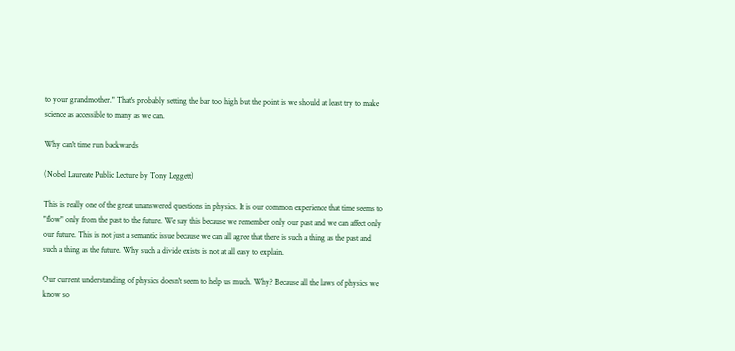to your grandmother." That's probably setting the bar too high but the point is we should at least try to make science as accessible to many as we can.

Why can't time run backwards

(Nobel Laureate Public Lecture by Tony Leggett)

This is really one of the great unanswered questions in physics. It is our common experience that time seems to "flow" only from the past to the future. We say this because we remember only our past and we can affect only our future. This is not just a semantic issue because we can all agree that there is such a thing as the past and such a thing as the future. Why such a divide exists is not at all easy to explain.

Our current understanding of physics doesn't seem to help us much. Why? Because all the laws of physics we know so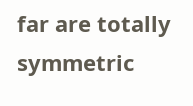far are totally symmetric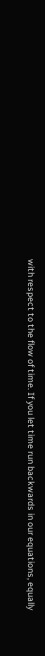with respect to the flow of time. If you let time run backwards in our equations, equally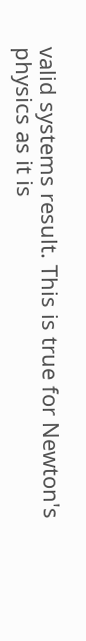valid systems result. This is true for Newton's physics as it is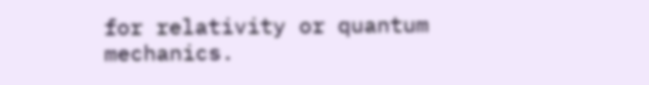for relativity or quantum mechanics.